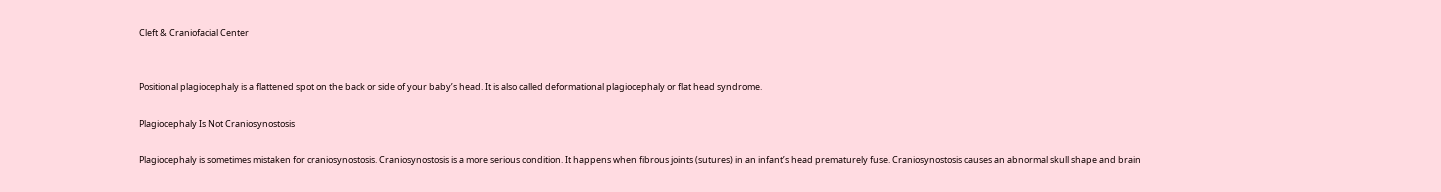Cleft & Craniofacial Center


Positional plagiocephaly is a flattened spot on the back or side of your baby’s head. It is also called deformational plagiocephaly or flat head syndrome.

Plagiocephaly Is Not Craniosynostosis

Plagiocephaly is sometimes mistaken for craniosynostosis. Craniosynostosis is a more serious condition. It happens when fibrous joints (sutures) in an infant’s head prematurely fuse. Craniosynostosis causes an abnormal skull shape and brain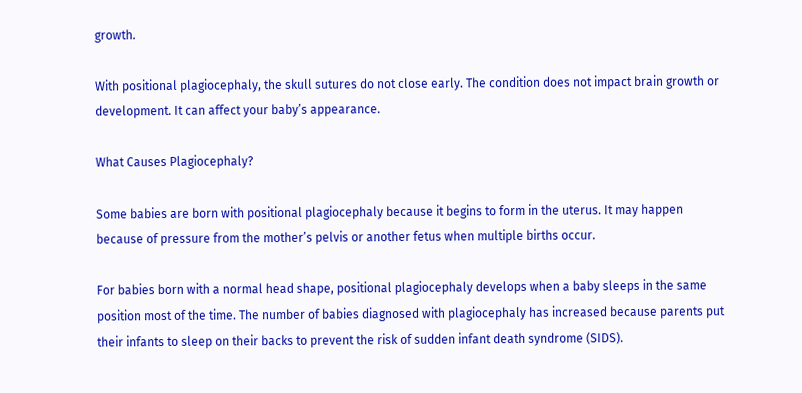growth.

With positional plagiocephaly, the skull sutures do not close early. The condition does not impact brain growth or development. It can affect your baby’s appearance.

What Causes Plagiocephaly?

Some babies are born with positional plagiocephaly because it begins to form in the uterus. It may happen because of pressure from the mother’s pelvis or another fetus when multiple births occur.

For babies born with a normal head shape, positional plagiocephaly develops when a baby sleeps in the same position most of the time. The number of babies diagnosed with plagiocephaly has increased because parents put their infants to sleep on their backs to prevent the risk of sudden infant death syndrome (SIDS).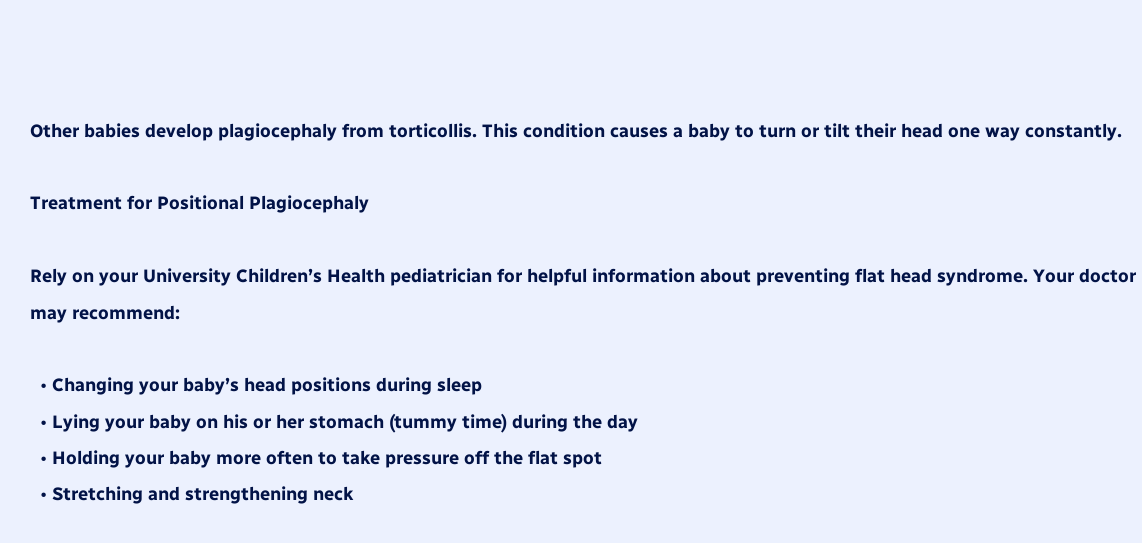Other babies develop plagiocephaly from torticollis. This condition causes a baby to turn or tilt their head one way constantly.

Treatment for Positional Plagiocephaly

Rely on your University Children’s Health pediatrician for helpful information about preventing flat head syndrome. Your doctor may recommend:

  • Changing your baby’s head positions during sleep
  • Lying your baby on his or her stomach (tummy time) during the day
  • Holding your baby more often to take pressure off the flat spot
  • Stretching and strengthening neck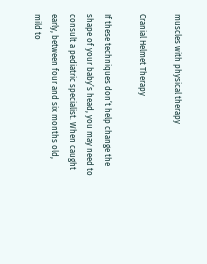muscles with physical therapy

Cranial Helmet Therapy

If these techniques don’t help change the shape of your baby’s head, you may need to consult a pediatric specialist. When caught early, between four and six months old, mild to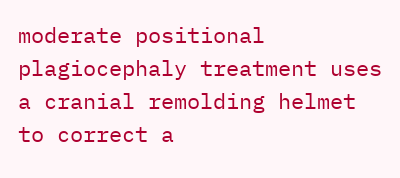moderate positional plagiocephaly treatment uses a cranial remolding helmet to correct a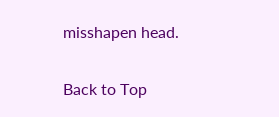misshapen head.

Back to Top